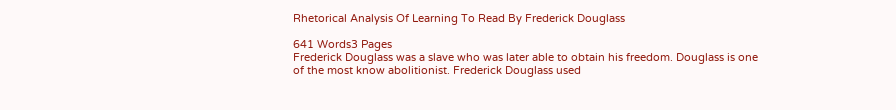Rhetorical Analysis Of Learning To Read By Frederick Douglass

641 Words3 Pages
Frederick Douglass was a slave who was later able to obtain his freedom. Douglass is one of the most know abolitionist. Frederick Douglass used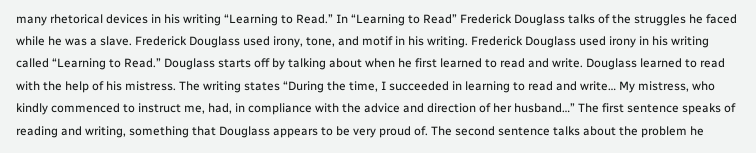many rhetorical devices in his writing “Learning to Read.” In “Learning to Read” Frederick Douglass talks of the struggles he faced while he was a slave. Frederick Douglass used irony, tone, and motif in his writing. Frederick Douglass used irony in his writing called “Learning to Read.” Douglass starts off by talking about when he first learned to read and write. Douglass learned to read with the help of his mistress. The writing states “During the time, I succeeded in learning to read and write… My mistress, who kindly commenced to instruct me, had, in compliance with the advice and direction of her husband…” The first sentence speaks of reading and writing, something that Douglass appears to be very proud of. The second sentence talks about the problem he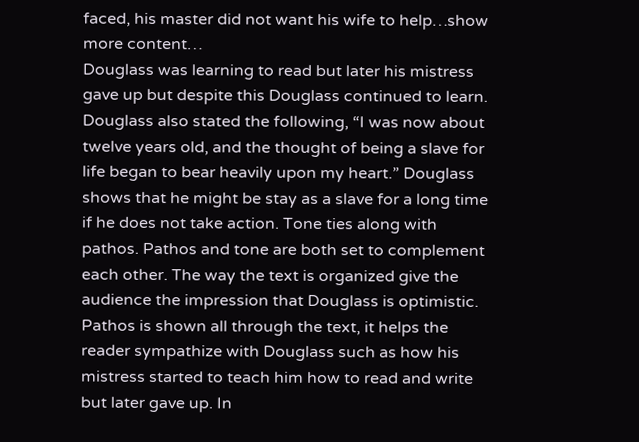faced, his master did not want his wife to help…show more content…
Douglass was learning to read but later his mistress gave up but despite this Douglass continued to learn. Douglass also stated the following, “I was now about twelve years old, and the thought of being a slave for life began to bear heavily upon my heart.” Douglass shows that he might be stay as a slave for a long time if he does not take action. Tone ties along with pathos. Pathos and tone are both set to complement each other. The way the text is organized give the audience the impression that Douglass is optimistic. Pathos is shown all through the text, it helps the reader sympathize with Douglass such as how his mistress started to teach him how to read and write but later gave up. In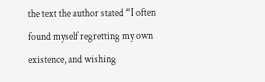the text the author stated “I often found myself regretting my own existence, and wishing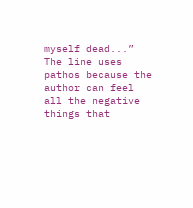myself dead...” The line uses pathos because the author can feel all the negative things that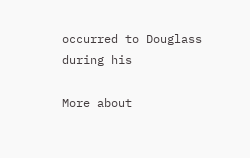occurred to Douglass during his

More about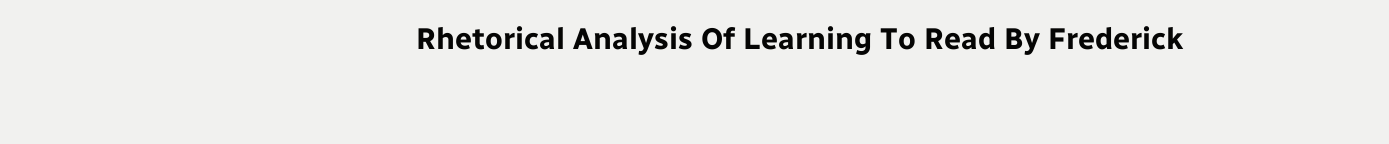Rhetorical Analysis Of Learning To Read By Frederick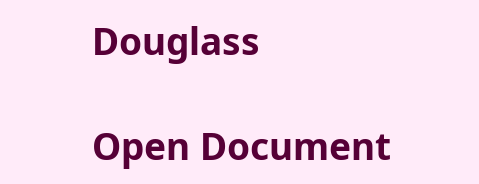Douglass

Open Document